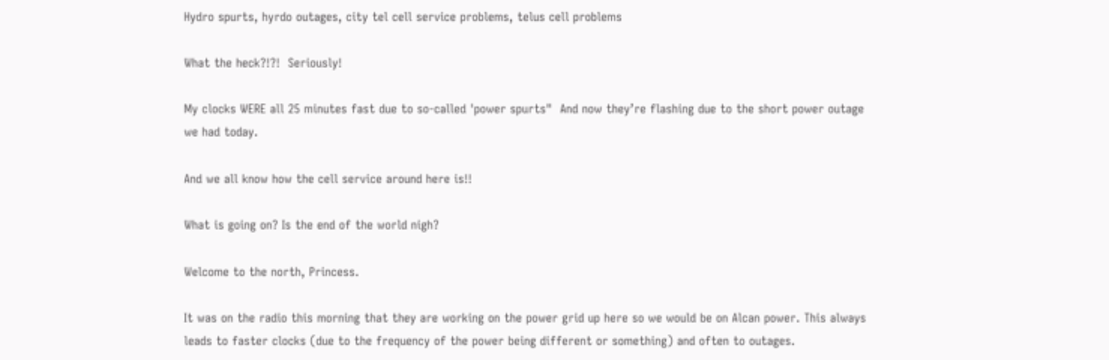Hydro spurts, hyrdo outages, city tel cell service problems, telus cell problems

What the heck?!?!  Seriously!

My clocks WERE all 25 minutes fast due to so-called 'power spurts"  And now they’re flashing due to the short power outage we had today.

And we all know how the cell service around here is!!

What is going on? Is the end of the world nigh?

Welcome to the north, Princess.

It was on the radio this morning that they are working on the power grid up here so we would be on Alcan power. This always leads to faster clocks (due to the frequency of the power being different or something) and often to outages.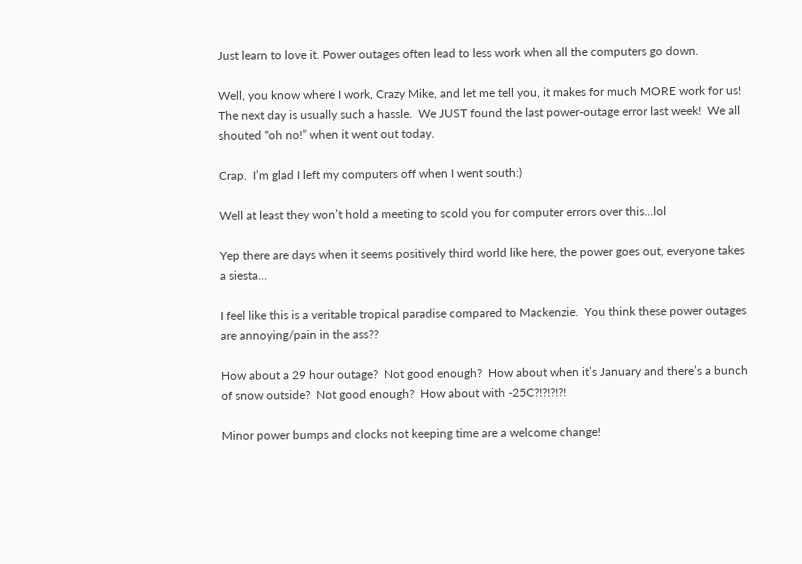Just learn to love it. Power outages often lead to less work when all the computers go down.

Well, you know where I work, Crazy Mike, and let me tell you, it makes for much MORE work for us!  The next day is usually such a hassle.  We JUST found the last power-outage error last week!  We all shouted “oh no!” when it went out today.

Crap.  I’m glad I left my computers off when I went south:)

Well at least they won’t hold a meeting to scold you for computer errors over this…lol

Yep there are days when it seems positively third world like here, the power goes out, everyone takes a siesta…

I feel like this is a veritable tropical paradise compared to Mackenzie.  You think these power outages are annoying/pain in the ass??

How about a 29 hour outage?  Not good enough?  How about when it’s January and there’s a bunch of snow outside?  Not good enough?  How about with -25C?!?!?!?!

Minor power bumps and clocks not keeping time are a welcome change!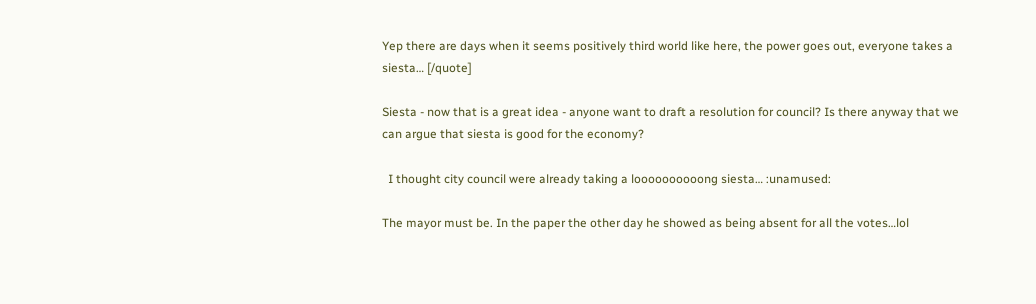Yep there are days when it seems positively third world like here, the power goes out, everyone takes a siesta… [/quote]

Siesta - now that is a great idea - anyone want to draft a resolution for council? Is there anyway that we can argue that siesta is good for the economy?

  I thought city council were already taking a loooooooooong siesta… :unamused:

The mayor must be. In the paper the other day he showed as being absent for all the votes…lol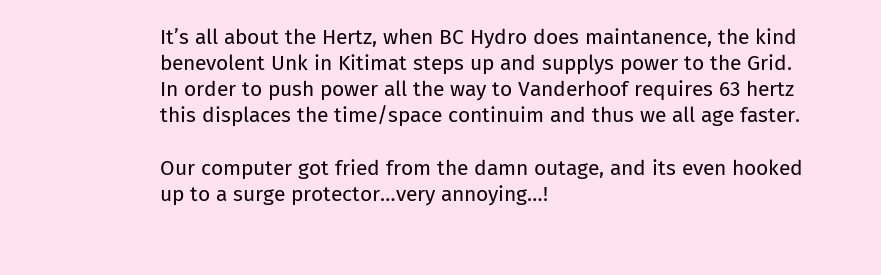It’s all about the Hertz, when BC Hydro does maintanence, the kind benevolent Unk in Kitimat steps up and supplys power to the Grid. In order to push power all the way to Vanderhoof requires 63 hertz this displaces the time/space continuim and thus we all age faster.

Our computer got fried from the damn outage, and its even hooked up to a surge protector…very annoying…!